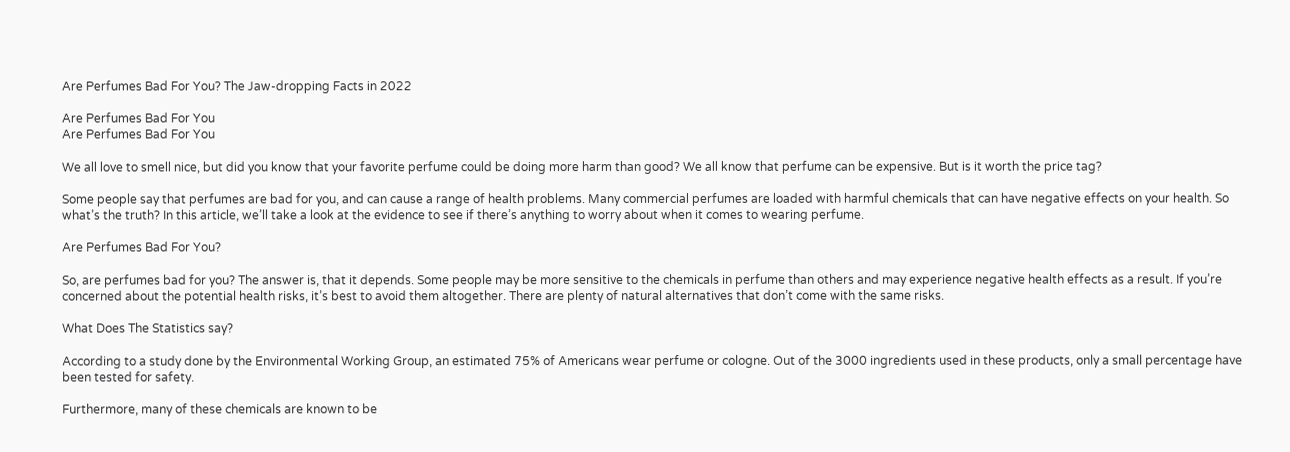Are Perfumes Bad For You? The Jaw-dropping Facts in 2022

Are Perfumes Bad For You
Are Perfumes Bad For You

We all love to smell nice, but did you know that your favorite perfume could be doing more harm than good? We all know that perfume can be expensive. But is it worth the price tag?

Some people say that perfumes are bad for you, and can cause a range of health problems. Many commercial perfumes are loaded with harmful chemicals that can have negative effects on your health. So what’s the truth? In this article, we’ll take a look at the evidence to see if there’s anything to worry about when it comes to wearing perfume.

Are Perfumes Bad For You?

So, are perfumes bad for you? The answer is, that it depends. Some people may be more sensitive to the chemicals in perfume than others and may experience negative health effects as a result. If you’re concerned about the potential health risks, it’s best to avoid them altogether. There are plenty of natural alternatives that don’t come with the same risks.

What Does The Statistics say?

According to a study done by the Environmental Working Group, an estimated 75% of Americans wear perfume or cologne. Out of the 3000 ingredients used in these products, only a small percentage have been tested for safety.

Furthermore, many of these chemicals are known to be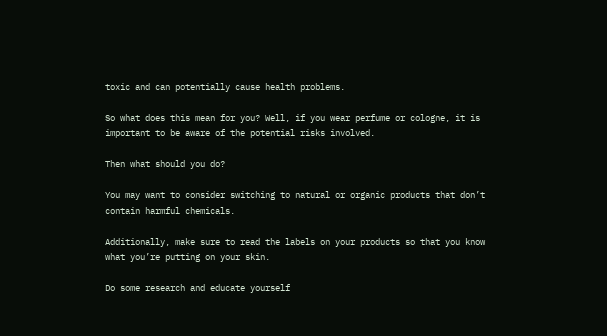toxic and can potentially cause health problems.

So what does this mean for you? Well, if you wear perfume or cologne, it is important to be aware of the potential risks involved.

Then what should you do?

You may want to consider switching to natural or organic products that don’t contain harmful chemicals.

Additionally, make sure to read the labels on your products so that you know what you’re putting on your skin.

Do some research and educate yourself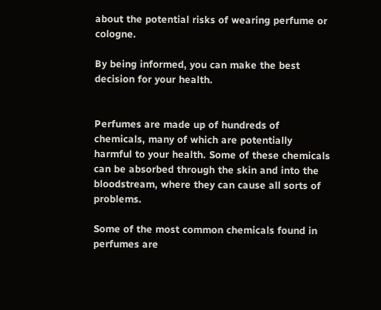about the potential risks of wearing perfume or cologne.

By being informed, you can make the best decision for your health.


Perfumes are made up of hundreds of chemicals, many of which are potentially harmful to your health. Some of these chemicals can be absorbed through the skin and into the bloodstream, where they can cause all sorts of problems.

Some of the most common chemicals found in perfumes are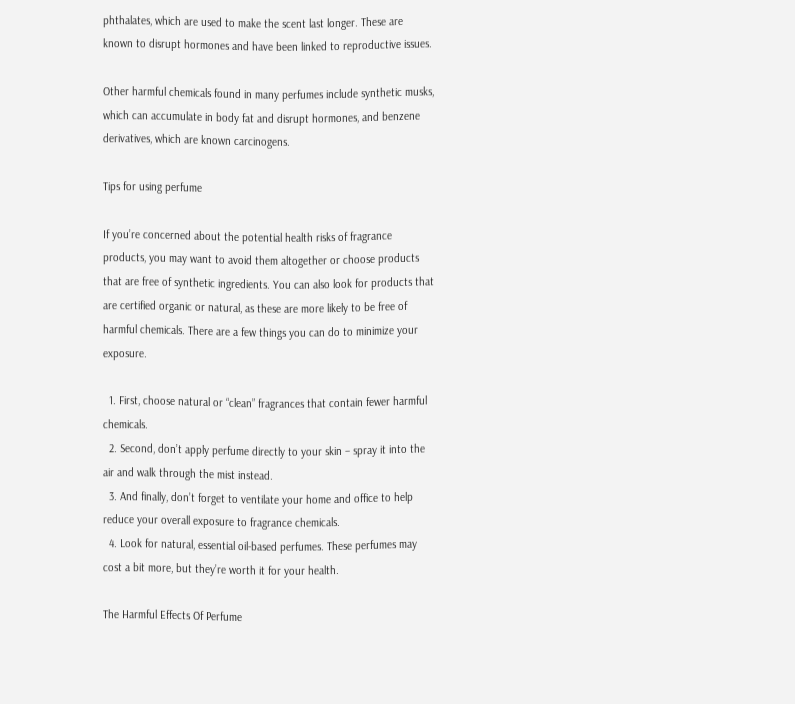phthalates, which are used to make the scent last longer. These are known to disrupt hormones and have been linked to reproductive issues.

Other harmful chemicals found in many perfumes include synthetic musks, which can accumulate in body fat and disrupt hormones, and benzene derivatives, which are known carcinogens.

Tips for using perfume

If you’re concerned about the potential health risks of fragrance products, you may want to avoid them altogether or choose products that are free of synthetic ingredients. You can also look for products that are certified organic or natural, as these are more likely to be free of harmful chemicals. There are a few things you can do to minimize your exposure.

  1. First, choose natural or “clean” fragrances that contain fewer harmful chemicals.
  2. Second, don’t apply perfume directly to your skin – spray it into the air and walk through the mist instead.
  3. And finally, don’t forget to ventilate your home and office to help reduce your overall exposure to fragrance chemicals.
  4. Look for natural, essential oil-based perfumes. These perfumes may cost a bit more, but they’re worth it for your health.

The Harmful Effects Of Perfume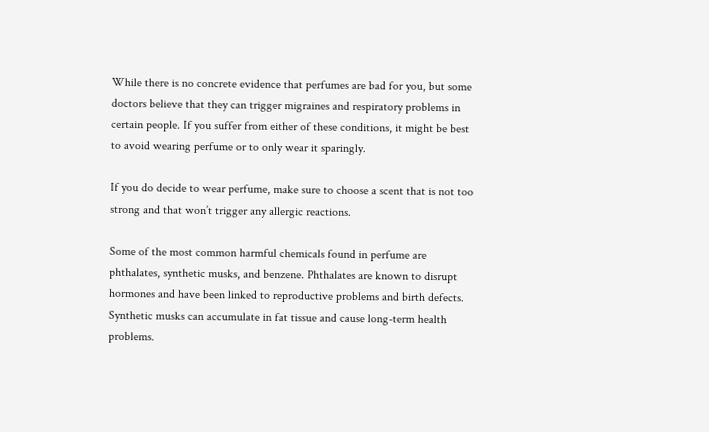While there is no concrete evidence that perfumes are bad for you, but some doctors believe that they can trigger migraines and respiratory problems in certain people. If you suffer from either of these conditions, it might be best to avoid wearing perfume or to only wear it sparingly.

If you do decide to wear perfume, make sure to choose a scent that is not too strong and that won’t trigger any allergic reactions.

Some of the most common harmful chemicals found in perfume are phthalates, synthetic musks, and benzene. Phthalates are known to disrupt hormones and have been linked to reproductive problems and birth defects. Synthetic musks can accumulate in fat tissue and cause long-term health problems.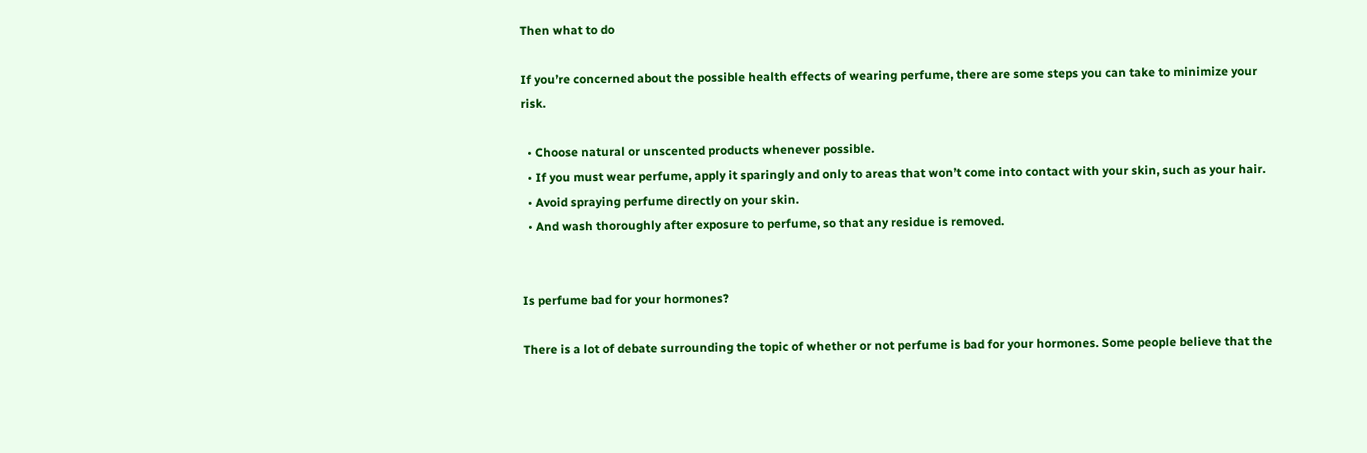Then what to do

If you’re concerned about the possible health effects of wearing perfume, there are some steps you can take to minimize your risk.

  • Choose natural or unscented products whenever possible.
  • If you must wear perfume, apply it sparingly and only to areas that won’t come into contact with your skin, such as your hair.
  • Avoid spraying perfume directly on your skin.
  • And wash thoroughly after exposure to perfume, so that any residue is removed.


Is perfume bad for your hormones?

There is a lot of debate surrounding the topic of whether or not perfume is bad for your hormones. Some people believe that the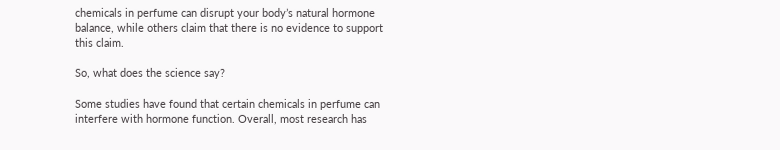chemicals in perfume can disrupt your body’s natural hormone balance, while others claim that there is no evidence to support this claim.

So, what does the science say?

Some studies have found that certain chemicals in perfume can interfere with hormone function. Overall, most research has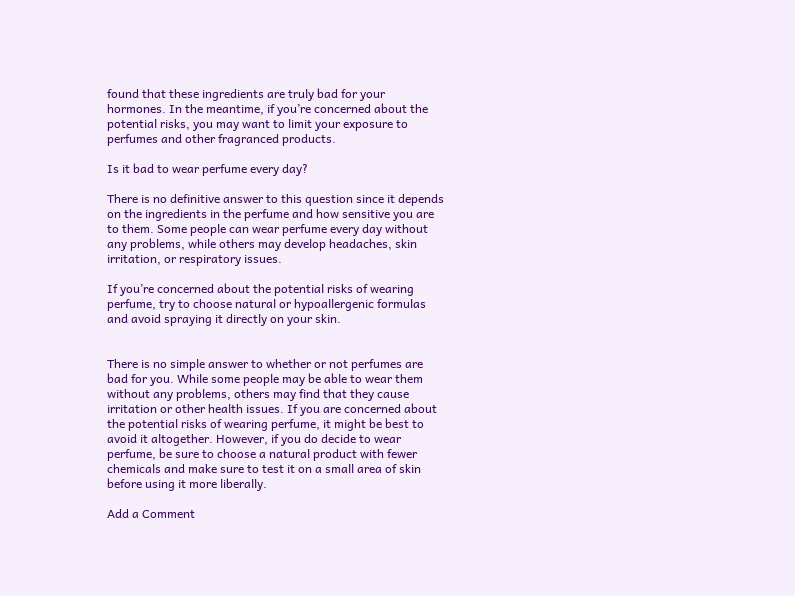found that these ingredients are truly bad for your hormones. In the meantime, if you’re concerned about the potential risks, you may want to limit your exposure to perfumes and other fragranced products.

Is it bad to wear perfume every day?

There is no definitive answer to this question since it depends on the ingredients in the perfume and how sensitive you are to them. Some people can wear perfume every day without any problems, while others may develop headaches, skin irritation, or respiratory issues.

If you’re concerned about the potential risks of wearing perfume, try to choose natural or hypoallergenic formulas and avoid spraying it directly on your skin.


There is no simple answer to whether or not perfumes are bad for you. While some people may be able to wear them without any problems, others may find that they cause irritation or other health issues. If you are concerned about the potential risks of wearing perfume, it might be best to avoid it altogether. However, if you do decide to wear perfume, be sure to choose a natural product with fewer chemicals and make sure to test it on a small area of skin before using it more liberally.

Add a Comment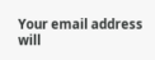Your email address will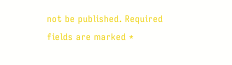not be published. Required fields are marked *